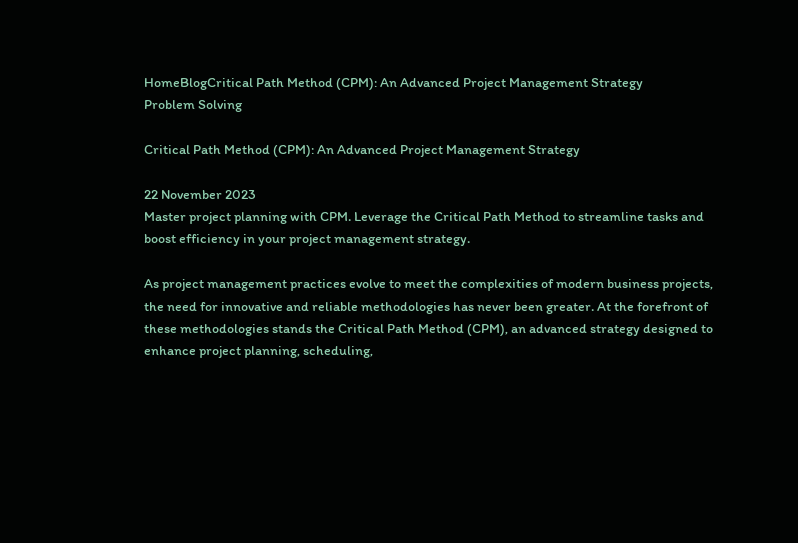HomeBlogCritical Path Method (CPM): An Advanced Project Management Strategy
Problem Solving

Critical Path Method (CPM): An Advanced Project Management Strategy

22 November 2023
Master project planning with CPM. Leverage the Critical Path Method to streamline tasks and boost efficiency in your project management strategy.

As project management practices evolve to meet the complexities of modern business projects, the need for innovative and reliable methodologies has never been greater. At the forefront of these methodologies stands the Critical Path Method (CPM), an advanced strategy designed to enhance project planning, scheduling,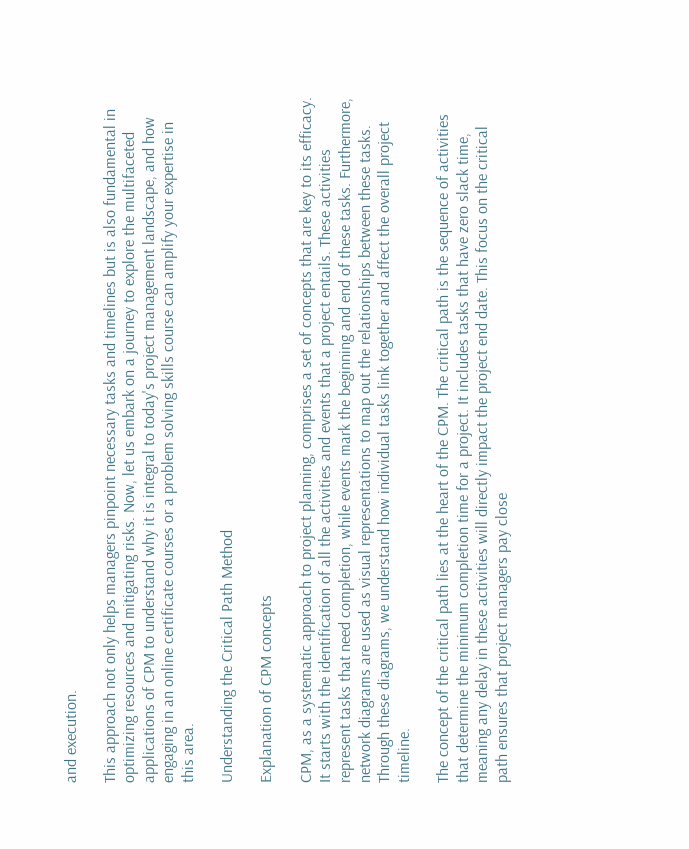and execution.

This approach not only helps managers pinpoint necessary tasks and timelines but is also fundamental in optimizing resources and mitigating risks. Now, let us embark on a journey to explore the multifaceted applications of CPM to understand why it is integral to today's project management landscape, and how engaging in an online certificate courses or a problem solving skills course can amplify your expertise in this area.

Understanding the Critical Path Method

Explanation of CPM concepts

CPM, as a systematic approach to project planning, comprises a set of concepts that are key to its efficacy. It starts with the identification of all the activities and events that a project entails. These activities represent tasks that need completion, while events mark the beginning and end of these tasks. Furthermore, network diagrams are used as visual representations to map out the relationships between these tasks. Through these diagrams, we understand how individual tasks link together and affect the overall project timeline.

The concept of the critical path lies at the heart of the CPM. The critical path is the sequence of activities that determine the minimum completion time for a project. It includes tasks that have zero slack time, meaning any delay in these activities will directly impact the project end date. This focus on the critical path ensures that project managers pay close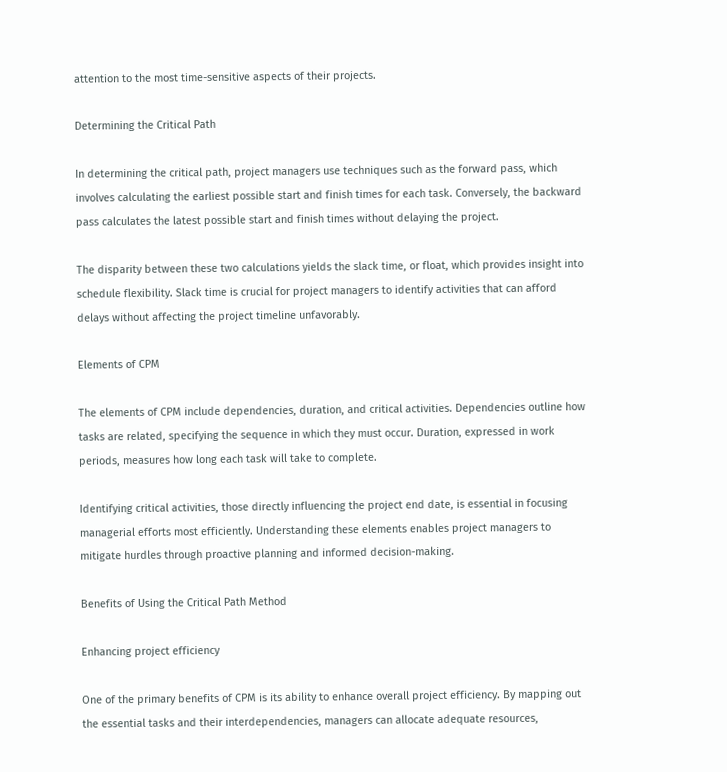attention to the most time-sensitive aspects of their projects.

Determining the Critical Path

In determining the critical path, project managers use techniques such as the forward pass, which involves calculating the earliest possible start and finish times for each task. Conversely, the backward pass calculates the latest possible start and finish times without delaying the project.

The disparity between these two calculations yields the slack time, or float, which provides insight into schedule flexibility. Slack time is crucial for project managers to identify activities that can afford delays without affecting the project timeline unfavorably.

Elements of CPM

The elements of CPM include dependencies, duration, and critical activities. Dependencies outline how tasks are related, specifying the sequence in which they must occur. Duration, expressed in work periods, measures how long each task will take to complete.

Identifying critical activities, those directly influencing the project end date, is essential in focusing managerial efforts most efficiently. Understanding these elements enables project managers to mitigate hurdles through proactive planning and informed decision-making.

Benefits of Using the Critical Path Method

Enhancing project efficiency

One of the primary benefits of CPM is its ability to enhance overall project efficiency. By mapping out the essential tasks and their interdependencies, managers can allocate adequate resources,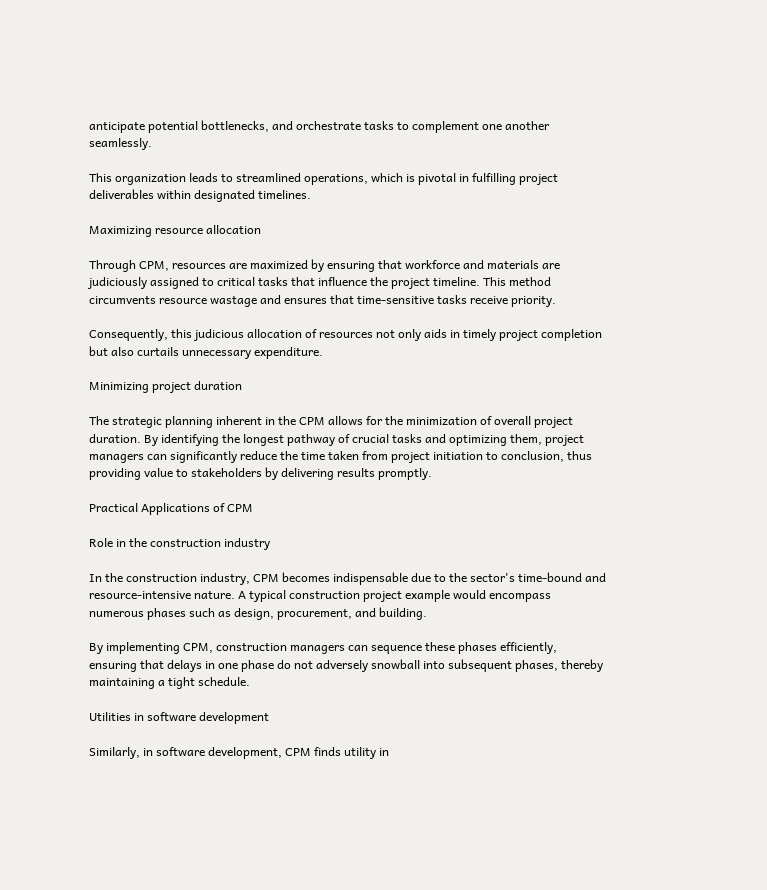anticipate potential bottlenecks, and orchestrate tasks to complement one another seamlessly.

This organization leads to streamlined operations, which is pivotal in fulfilling project deliverables within designated timelines.

Maximizing resource allocation

Through CPM, resources are maximized by ensuring that workforce and materials are judiciously assigned to critical tasks that influence the project timeline. This method circumvents resource wastage and ensures that time-sensitive tasks receive priority.

Consequently, this judicious allocation of resources not only aids in timely project completion but also curtails unnecessary expenditure.

Minimizing project duration

The strategic planning inherent in the CPM allows for the minimization of overall project duration. By identifying the longest pathway of crucial tasks and optimizing them, project managers can significantly reduce the time taken from project initiation to conclusion, thus providing value to stakeholders by delivering results promptly.

Practical Applications of CPM

Role in the construction industry

In the construction industry, CPM becomes indispensable due to the sector's time-bound and resource-intensive nature. A typical construction project example would encompass numerous phases such as design, procurement, and building.

By implementing CPM, construction managers can sequence these phases efficiently, ensuring that delays in one phase do not adversely snowball into subsequent phases, thereby maintaining a tight schedule.

Utilities in software development

Similarly, in software development, CPM finds utility in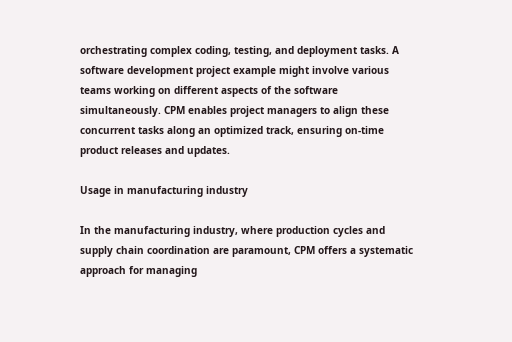orchestrating complex coding, testing, and deployment tasks. A software development project example might involve various teams working on different aspects of the software simultaneously. CPM enables project managers to align these concurrent tasks along an optimized track, ensuring on-time product releases and updates.

Usage in manufacturing industry

In the manufacturing industry, where production cycles and supply chain coordination are paramount, CPM offers a systematic approach for managing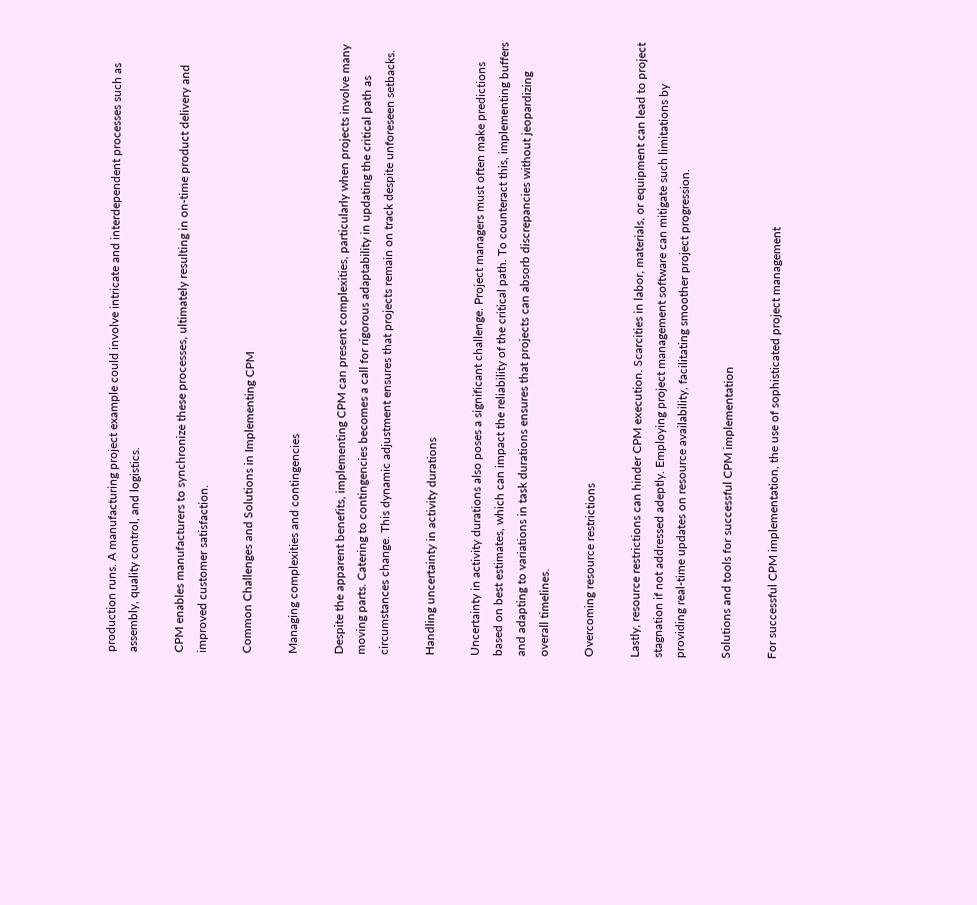production runs. A manufacturing project example could involve intricate and interdependent processes such as assembly, quality control, and logistics.

CPM enables manufacturers to synchronize these processes, ultimately resulting in on-time product delivery and improved customer satisfaction.

Common Challenges and Solutions in Implementing CPM

Managing complexities and contingencies

Despite the apparent benefits, implementing CPM can present complexities, particularly when projects involve many moving parts. Catering to contingencies becomes a call for rigorous adaptability in updating the critical path as circumstances change. This dynamic adjustment ensures that projects remain on track despite unforeseen setbacks.

Handling uncertainty in activity durations

Uncertainty in activity durations also poses a significant challenge. Project managers must often make predictions based on best estimates, which can impact the reliability of the critical path. To counteract this, implementing buffers and adapting to variations in task durations ensures that projects can absorb discrepancies without jeopardizing overall timelines.

Overcoming resource restrictions

Lastly, resource restrictions can hinder CPM execution. Scarcities in labor, materials, or equipment can lead to project stagnation if not addressed adeptly. Employing project management software can mitigate such limitations by providing real-time updates on resource availability, facilitating smoother project progression.

Solutions and tools for successful CPM implementation

For successful CPM implementation, the use of sophisticated project management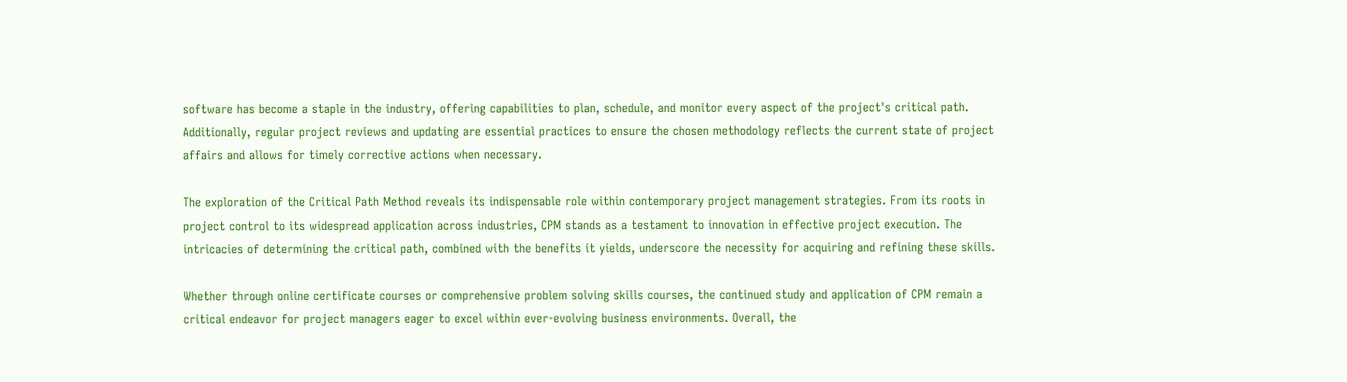software has become a staple in the industry, offering capabilities to plan, schedule, and monitor every aspect of the project's critical path. Additionally, regular project reviews and updating are essential practices to ensure the chosen methodology reflects the current state of project affairs and allows for timely corrective actions when necessary.

The exploration of the Critical Path Method reveals its indispensable role within contemporary project management strategies. From its roots in project control to its widespread application across industries, CPM stands as a testament to innovation in effective project execution. The intricacies of determining the critical path, combined with the benefits it yields, underscore the necessity for acquiring and refining these skills.

Whether through online certificate courses or comprehensive problem solving skills courses, the continued study and application of CPM remain a critical endeavor for project managers eager to excel within ever-evolving business environments. Overall, the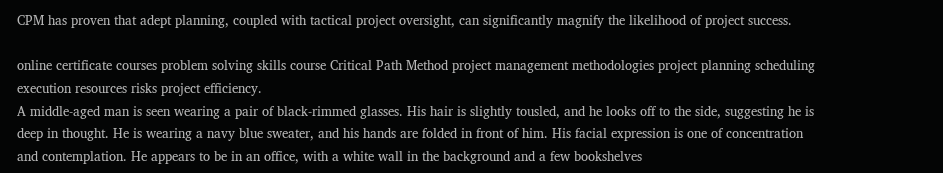CPM has proven that adept planning, coupled with tactical project oversight, can significantly magnify the likelihood of project success.

online certificate courses problem solving skills course Critical Path Method project management methodologies project planning scheduling execution resources risks project efficiency.
A middle-aged man is seen wearing a pair of black-rimmed glasses. His hair is slightly tousled, and he looks off to the side, suggesting he is deep in thought. He is wearing a navy blue sweater, and his hands are folded in front of him. His facial expression is one of concentration and contemplation. He appears to be in an office, with a white wall in the background and a few bookshelves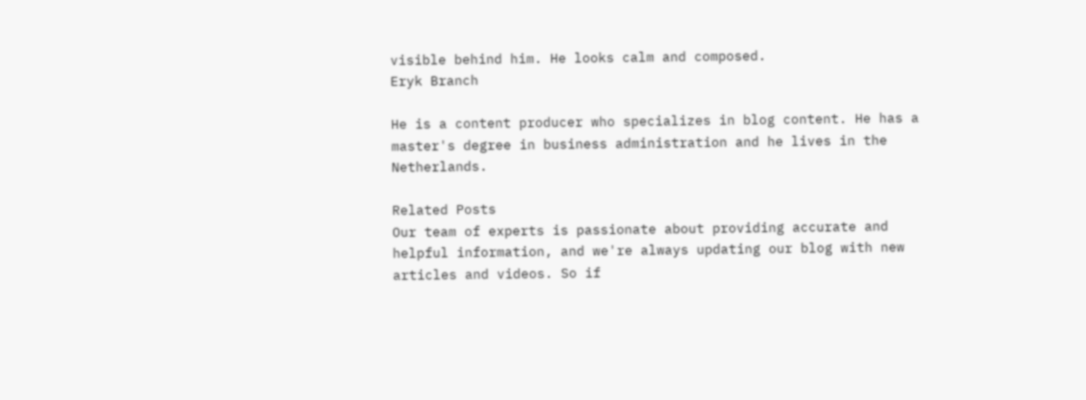visible behind him. He looks calm and composed.
Eryk Branch

He is a content producer who specializes in blog content. He has a master's degree in business administration and he lives in the Netherlands.

Related Posts
Our team of experts is passionate about providing accurate and helpful information, and we're always updating our blog with new articles and videos. So if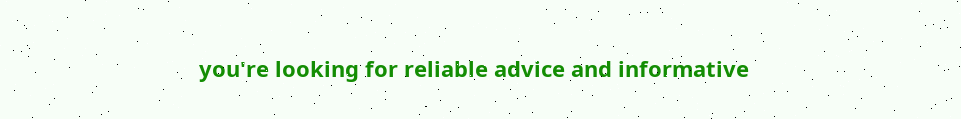you're looking for reliable advice and informative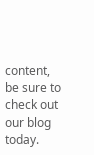content, be sure to check out our blog today.